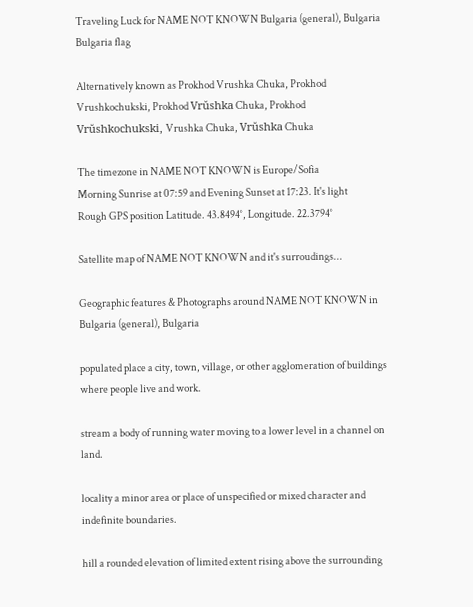Traveling Luck for NAME NOT KNOWN Bulgaria (general), Bulgaria Bulgaria flag

Alternatively known as Prokhod Vrushka Chuka, Prokhod Vrushkochukski, Prokhod Vrŭshka Chuka, Prokhod Vrŭshkochukski, Vrushka Chuka, Vrŭshka Chuka

The timezone in NAME NOT KNOWN is Europe/Sofia
Morning Sunrise at 07:59 and Evening Sunset at 17:23. It's light
Rough GPS position Latitude. 43.8494°, Longitude. 22.3794°

Satellite map of NAME NOT KNOWN and it's surroudings...

Geographic features & Photographs around NAME NOT KNOWN in Bulgaria (general), Bulgaria

populated place a city, town, village, or other agglomeration of buildings where people live and work.

stream a body of running water moving to a lower level in a channel on land.

locality a minor area or place of unspecified or mixed character and indefinite boundaries.

hill a rounded elevation of limited extent rising above the surrounding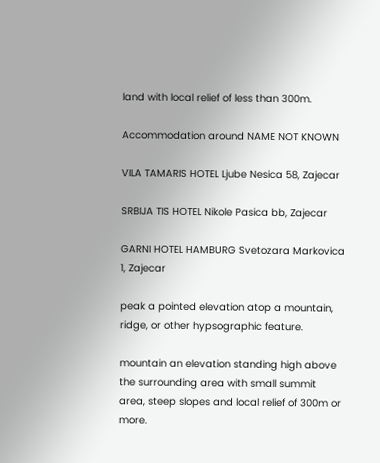land with local relief of less than 300m.

Accommodation around NAME NOT KNOWN

VILA TAMARIS HOTEL Ljube Nesica 58, Zajecar

SRBIJA TIS HOTEL Nikole Pasica bb, Zajecar

GARNI HOTEL HAMBURG Svetozara Markovica 1, Zajecar

peak a pointed elevation atop a mountain, ridge, or other hypsographic feature.

mountain an elevation standing high above the surrounding area with small summit area, steep slopes and local relief of 300m or more.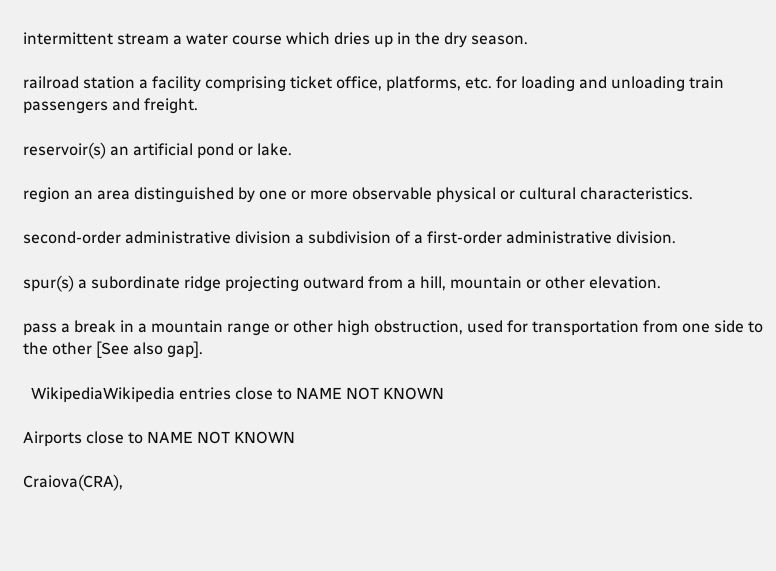intermittent stream a water course which dries up in the dry season.

railroad station a facility comprising ticket office, platforms, etc. for loading and unloading train passengers and freight.

reservoir(s) an artificial pond or lake.

region an area distinguished by one or more observable physical or cultural characteristics.

second-order administrative division a subdivision of a first-order administrative division.

spur(s) a subordinate ridge projecting outward from a hill, mountain or other elevation.

pass a break in a mountain range or other high obstruction, used for transportation from one side to the other [See also gap].

  WikipediaWikipedia entries close to NAME NOT KNOWN

Airports close to NAME NOT KNOWN

Craiova(CRA),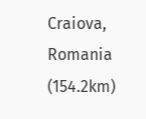Craiova, Romania (154.2km)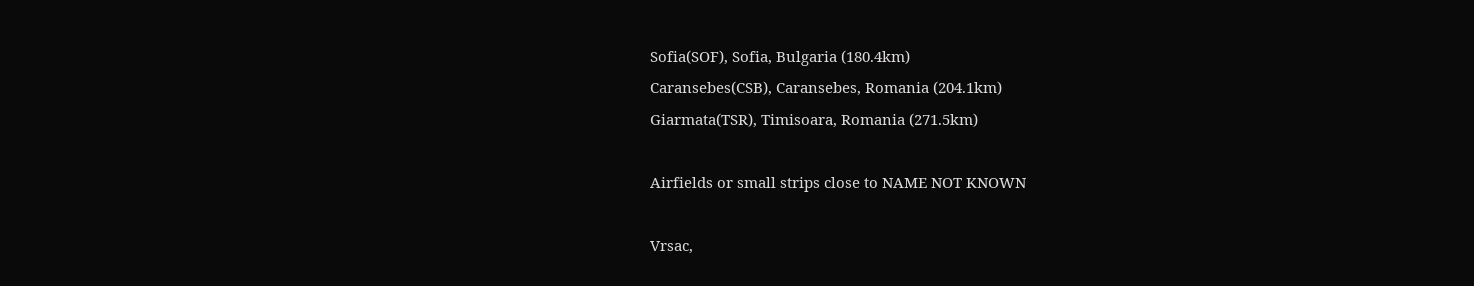Sofia(SOF), Sofia, Bulgaria (180.4km)
Caransebes(CSB), Caransebes, Romania (204.1km)
Giarmata(TSR), Timisoara, Romania (271.5km)

Airfields or small strips close to NAME NOT KNOWN

Vrsac,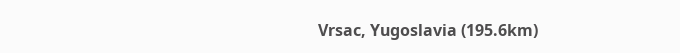Vrsac, Yugoslavia (195.6km)